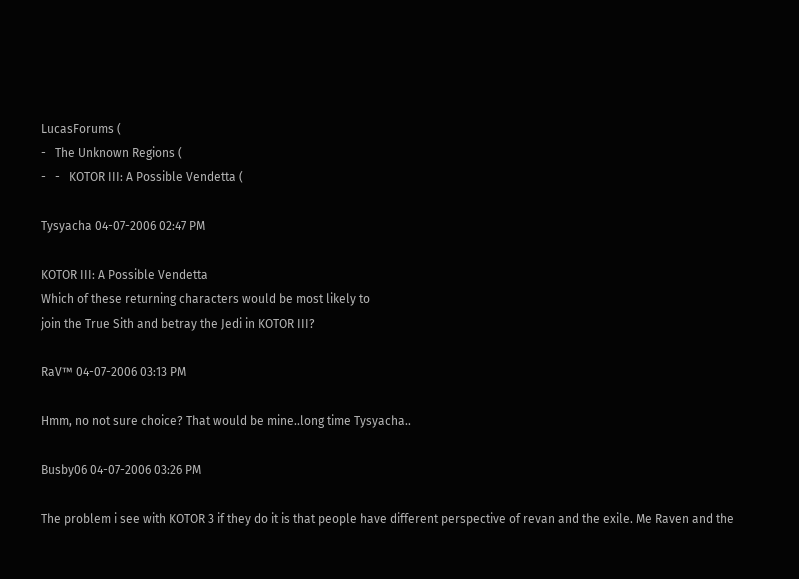LucasForums (
-   The Unknown Regions (
-   -   KOTOR III: A Possible Vendetta (

Tysyacha 04-07-2006 02:47 PM

KOTOR III: A Possible Vendetta
Which of these returning characters would be most likely to
join the True Sith and betray the Jedi in KOTOR III?

RaV™ 04-07-2006 03:13 PM

Hmm, no not sure choice? That would be mine..long time Tysyacha..

Busby06 04-07-2006 03:26 PM

The problem i see with KOTOR 3 if they do it is that people have different perspective of revan and the exile. Me Raven and the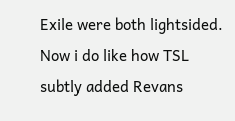Exile were both lightsided. Now i do like how TSL subtly added Revans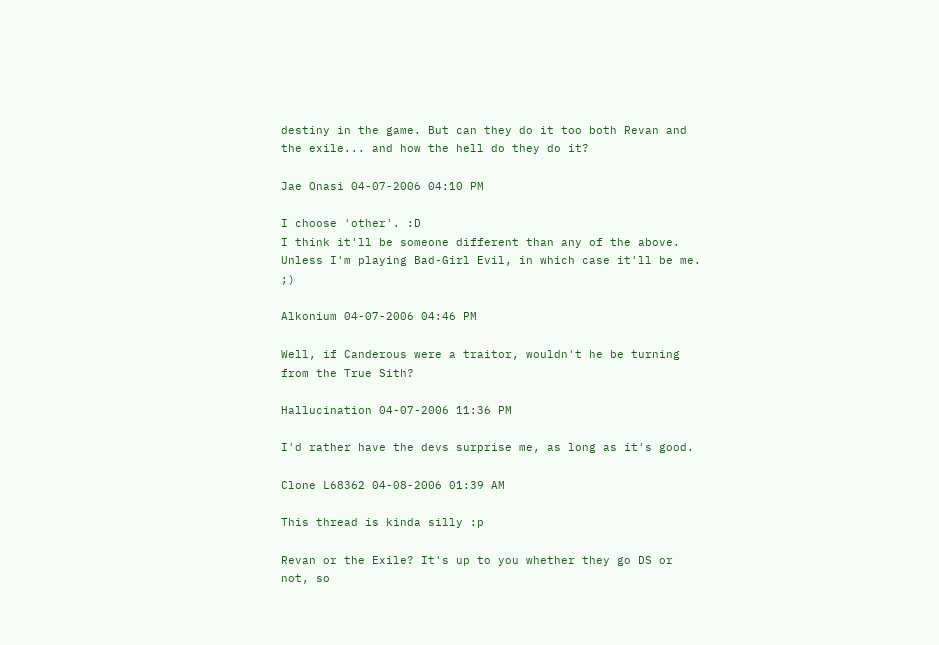destiny in the game. But can they do it too both Revan and the exile... and how the hell do they do it?

Jae Onasi 04-07-2006 04:10 PM

I choose 'other'. :D
I think it'll be someone different than any of the above. Unless I'm playing Bad-Girl Evil, in which case it'll be me. ;)

Alkonium 04-07-2006 04:46 PM

Well, if Canderous were a traitor, wouldn't he be turning from the True Sith?

Hallucination 04-07-2006 11:36 PM

I'd rather have the devs surprise me, as long as it's good.

Clone L68362 04-08-2006 01:39 AM

This thread is kinda silly :p

Revan or the Exile? It's up to you whether they go DS or not, so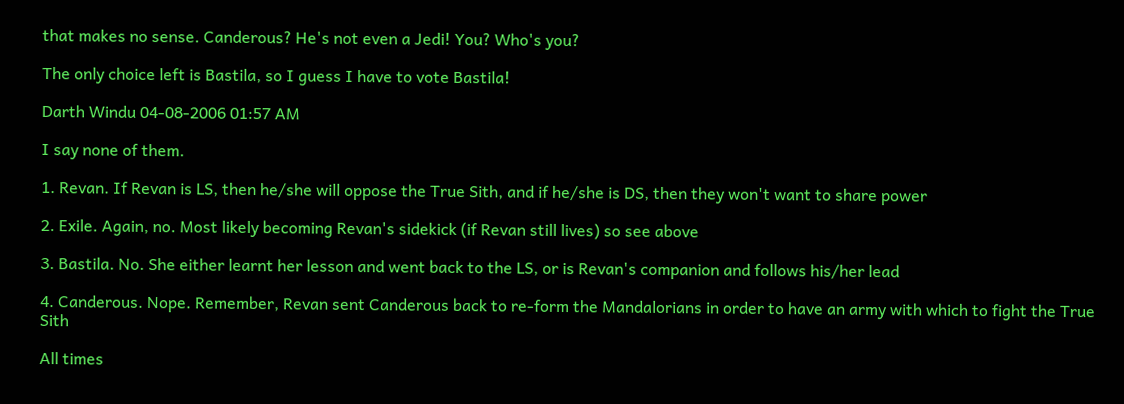that makes no sense. Canderous? He's not even a Jedi! You? Who's you?

The only choice left is Bastila, so I guess I have to vote Bastila!

Darth Windu 04-08-2006 01:57 AM

I say none of them.

1. Revan. If Revan is LS, then he/she will oppose the True Sith, and if he/she is DS, then they won't want to share power

2. Exile. Again, no. Most likely becoming Revan's sidekick (if Revan still lives) so see above

3. Bastila. No. She either learnt her lesson and went back to the LS, or is Revan's companion and follows his/her lead

4. Canderous. Nope. Remember, Revan sent Canderous back to re-form the Mandalorians in order to have an army with which to fight the True Sith

All times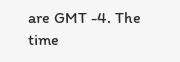are GMT -4. The time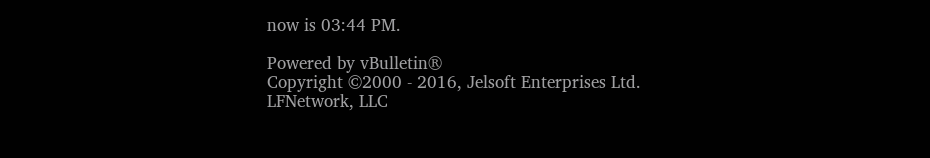now is 03:44 PM.

Powered by vBulletin®
Copyright ©2000 - 2016, Jelsoft Enterprises Ltd.
LFNetwork, LLC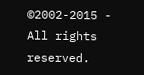©2002-2015 - All rights reserved.